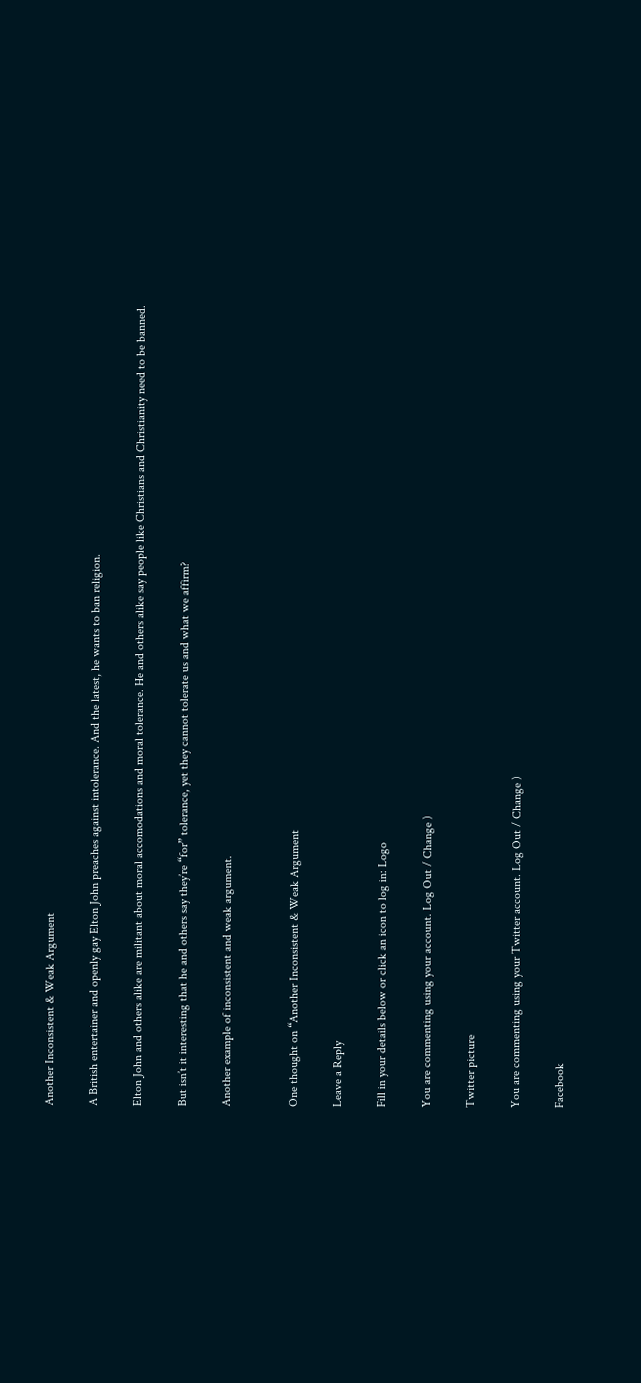Another Inconsistent & Weak Argument

A British entertainer and openly gay Elton John preaches against intolerance. And the latest, he wants to ban religion.

Elton John and others alike are militant about moral accomodations and moral tolerance. He and others alike say people like Christians and Christianity need to be banned.

But isn’t it interesting that he and others say they’re “for” tolerance, yet they cannot tolerate us and what we affirm?

Another example of inconsistent and weak argument.


One thought on “Another Inconsistent & Weak Argument

Leave a Reply

Fill in your details below or click an icon to log in: Logo

You are commenting using your account. Log Out / Change )

Twitter picture

You are commenting using your Twitter account. Log Out / Change )

Facebook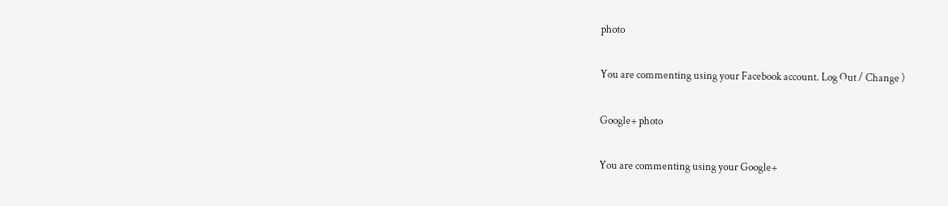photo

You are commenting using your Facebook account. Log Out / Change )

Google+ photo

You are commenting using your Google+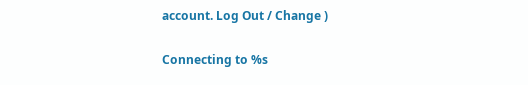account. Log Out / Change )

Connecting to %s